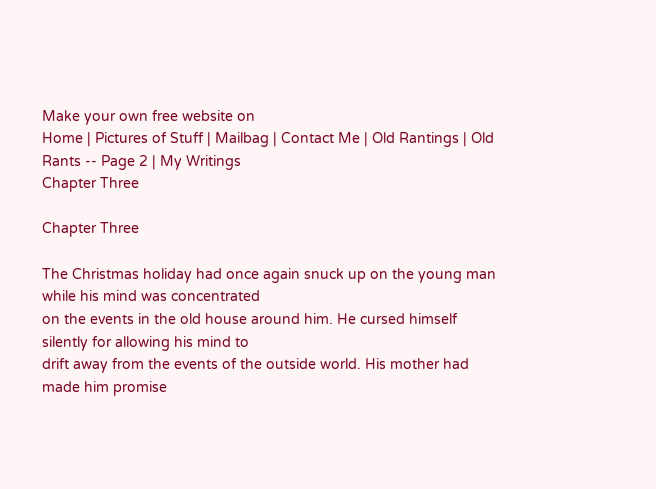Make your own free website on
Home | Pictures of Stuff | Mailbag | Contact Me | Old Rantings | Old Rants -- Page 2 | My Writings
Chapter Three

Chapter Three

The Christmas holiday had once again snuck up on the young man while his mind was concentrated
on the events in the old house around him. He cursed himself silently for allowing his mind to
drift away from the events of the outside world. His mother had made him promise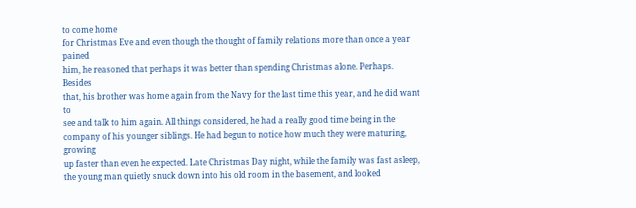to come home
for Christmas Eve and even though the thought of family relations more than once a year pained
him, he reasoned that perhaps it was better than spending Christmas alone. Perhaps. Besides
that, his brother was home again from the Navy for the last time this year, and he did want to
see and talk to him again. All things considered, he had a really good time being in the
company of his younger siblings. He had begun to notice how much they were maturing, growing
up faster than even he expected. Late Christmas Day night, while the family was fast asleep,
the young man quietly snuck down into his old room in the basement, and looked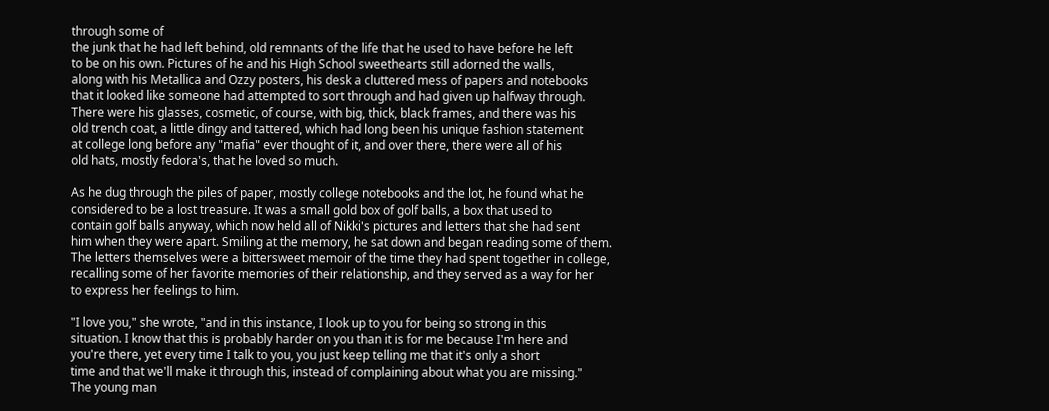through some of
the junk that he had left behind, old remnants of the life that he used to have before he left
to be on his own. Pictures of he and his High School sweethearts still adorned the walls,
along with his Metallica and Ozzy posters, his desk a cluttered mess of papers and notebooks
that it looked like someone had attempted to sort through and had given up halfway through.
There were his glasses, cosmetic, of course, with big, thick, black frames, and there was his
old trench coat, a little dingy and tattered, which had long been his unique fashion statement
at college long before any "mafia" ever thought of it, and over there, there were all of his
old hats, mostly fedora's, that he loved so much.

As he dug through the piles of paper, mostly college notebooks and the lot, he found what he
considered to be a lost treasure. It was a small gold box of golf balls, a box that used to
contain golf balls anyway, which now held all of Nikki's pictures and letters that she had sent
him when they were apart. Smiling at the memory, he sat down and began reading some of them.
The letters themselves were a bittersweet memoir of the time they had spent together in college,
recalling some of her favorite memories of their relationship, and they served as a way for her
to express her feelings to him.

"I love you," she wrote, "and in this instance, I look up to you for being so strong in this
situation. I know that this is probably harder on you than it is for me because I'm here and
you're there, yet every time I talk to you, you just keep telling me that it's only a short
time and that we'll make it through this, instead of complaining about what you are missing."
The young man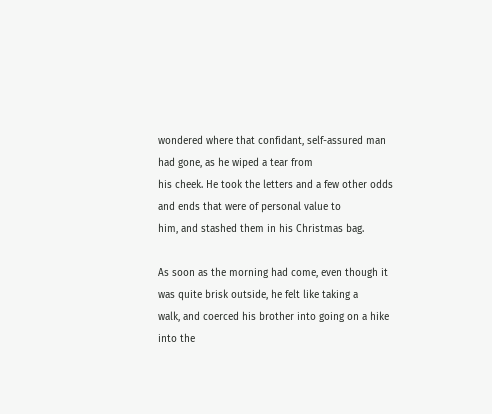wondered where that confidant, self-assured man had gone, as he wiped a tear from
his cheek. He took the letters and a few other odds and ends that were of personal value to
him, and stashed them in his Christmas bag.

As soon as the morning had come, even though it was quite brisk outside, he felt like taking a
walk, and coerced his brother into going on a hike into the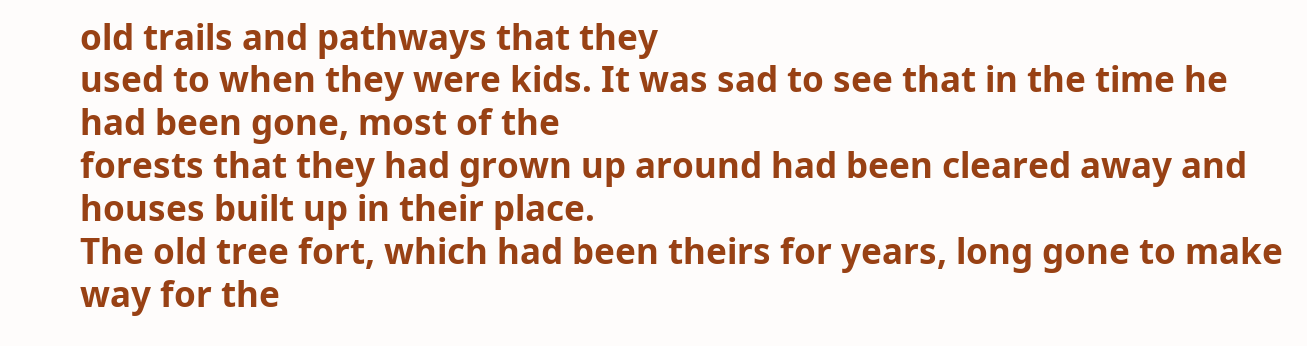old trails and pathways that they
used to when they were kids. It was sad to see that in the time he had been gone, most of the
forests that they had grown up around had been cleared away and houses built up in their place.
The old tree fort, which had been theirs for years, long gone to make way for the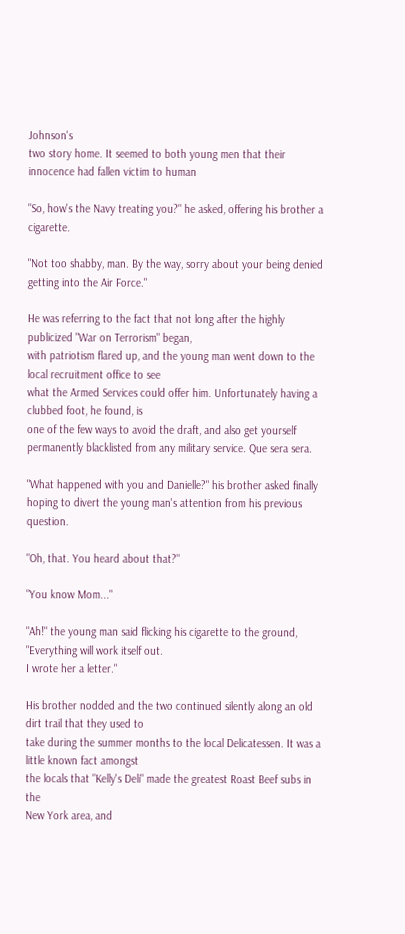Johnson's
two story home. It seemed to both young men that their innocence had fallen victim to human

"So, how's the Navy treating you?" he asked, offering his brother a cigarette.

"Not too shabby, man. By the way, sorry about your being denied getting into the Air Force."

He was referring to the fact that not long after the highly publicized "War on Terrorism" began,
with patriotism flared up, and the young man went down to the local recruitment office to see
what the Armed Services could offer him. Unfortunately having a clubbed foot, he found, is
one of the few ways to avoid the draft, and also get yourself permanently blacklisted from any military service. Que sera sera.

"What happened with you and Danielle?" his brother asked finally hoping to divert the young man's attention from his previous question.

"Oh, that. You heard about that?"

"You know Mom..."

"Ah!" the young man said flicking his cigarette to the ground, "Everything will work itself out.
I wrote her a letter."

His brother nodded and the two continued silently along an old dirt trail that they used to
take during the summer months to the local Delicatessen. It was a little known fact amongst
the locals that "Kelly's Deli" made the greatest Roast Beef subs in the
New York area, and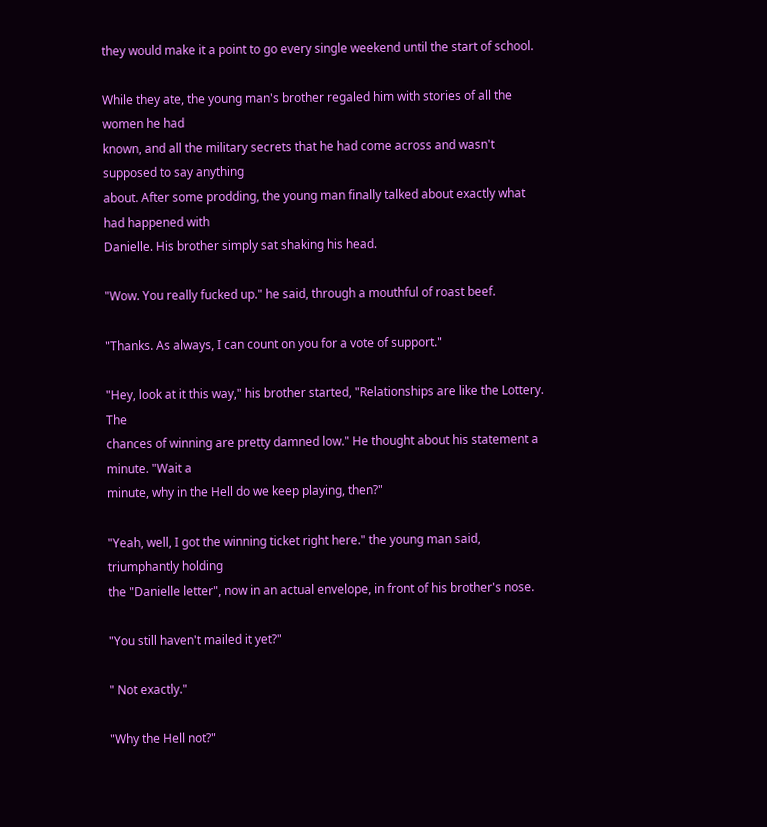they would make it a point to go every single weekend until the start of school.

While they ate, the young man's brother regaled him with stories of all the women he had
known, and all the military secrets that he had come across and wasn't supposed to say anything
about. After some prodding, the young man finally talked about exactly what had happened with
Danielle. His brother simply sat shaking his head.

"Wow. You really fucked up." he said, through a mouthful of roast beef.

"Thanks. As always, I can count on you for a vote of support."

"Hey, look at it this way," his brother started, "Relationships are like the Lottery. The
chances of winning are pretty damned low." He thought about his statement a minute. "Wait a
minute, why in the Hell do we keep playing, then?"

"Yeah, well, I got the winning ticket right here." the young man said, triumphantly holding
the "Danielle letter", now in an actual envelope, in front of his brother's nose.

"You still haven't mailed it yet?"

" Not exactly."

"Why the Hell not?"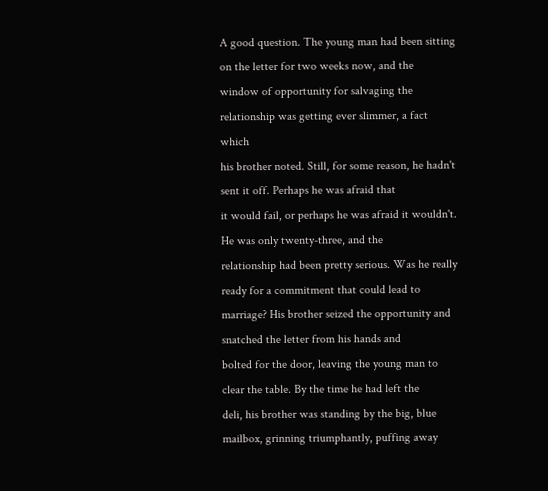A good question. The young man had been sitting on the letter for two weeks now, and the
window of opportunity for salvaging the relationship was getting ever slimmer, a fact which
his brother noted. Still, for some reason, he hadn't sent it off. Perhaps he was afraid that
it would fail, or perhaps he was afraid it wouldn't. He was only twenty-three, and the
relationship had been pretty serious. Was he really ready for a commitment that could lead to
marriage? His brother seized the opportunity and snatched the letter from his hands and
bolted for the door, leaving the young man to clear the table. By the time he had left the
deli, his brother was standing by the big, blue mailbox, grinning triumphantly, puffing away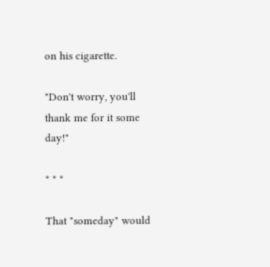on his cigarette.

"Don't worry, you'll thank me for it some day!"

* * *

That "someday" would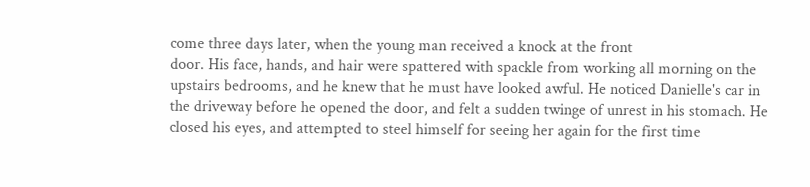come three days later, when the young man received a knock at the front
door. His face, hands, and hair were spattered with spackle from working all morning on the
upstairs bedrooms, and he knew that he must have looked awful. He noticed Danielle's car in
the driveway before he opened the door, and felt a sudden twinge of unrest in his stomach. He
closed his eyes, and attempted to steel himself for seeing her again for the first time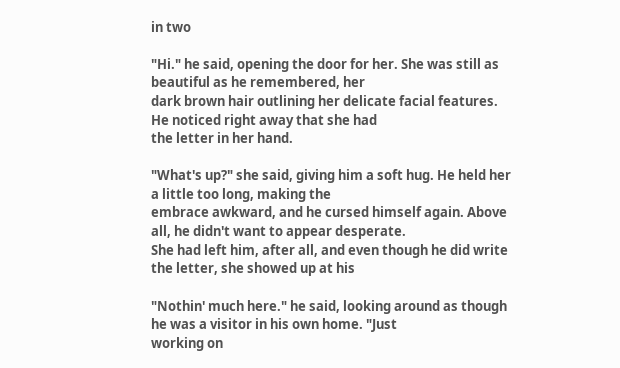in two

"Hi." he said, opening the door for her. She was still as beautiful as he remembered, her
dark brown hair outlining her delicate facial features. He noticed right away that she had
the letter in her hand.

"What's up?" she said, giving him a soft hug. He held her a little too long, making the
embrace awkward, and he cursed himself again. Above all, he didn't want to appear desperate.
She had left him, after all, and even though he did write the letter, she showed up at his

"Nothin' much here." he said, looking around as though he was a visitor in his own home. "Just
working on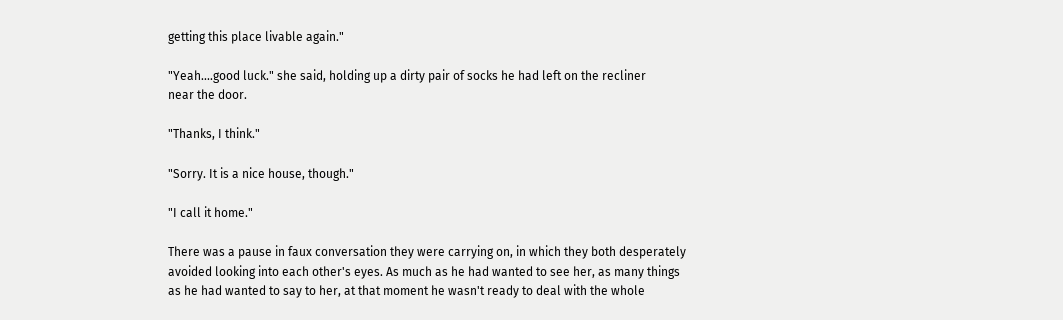getting this place livable again."

"Yeah....good luck." she said, holding up a dirty pair of socks he had left on the recliner
near the door.

"Thanks, I think."

"Sorry. It is a nice house, though."

"I call it home."

There was a pause in faux conversation they were carrying on, in which they both desperately
avoided looking into each other's eyes. As much as he had wanted to see her, as many things
as he had wanted to say to her, at that moment he wasn't ready to deal with the whole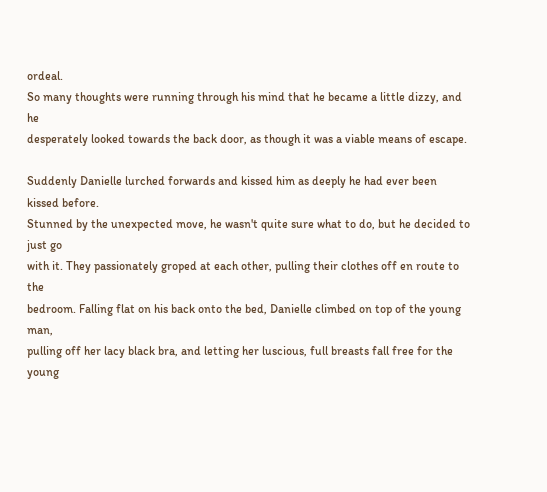ordeal.
So many thoughts were running through his mind that he became a little dizzy, and he
desperately looked towards the back door, as though it was a viable means of escape.

Suddenly Danielle lurched forwards and kissed him as deeply he had ever been kissed before.
Stunned by the unexpected move, he wasn't quite sure what to do, but he decided to just go
with it. They passionately groped at each other, pulling their clothes off en route to the
bedroom. Falling flat on his back onto the bed, Danielle climbed on top of the young man,
pulling off her lacy black bra, and letting her luscious, full breasts fall free for the young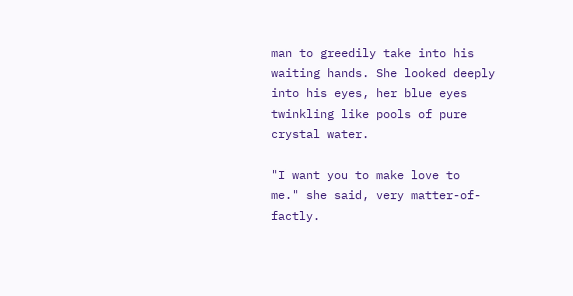man to greedily take into his waiting hands. She looked deeply into his eyes, her blue eyes
twinkling like pools of pure crystal water.

"I want you to make love to
me." she said, very matter-of-factly.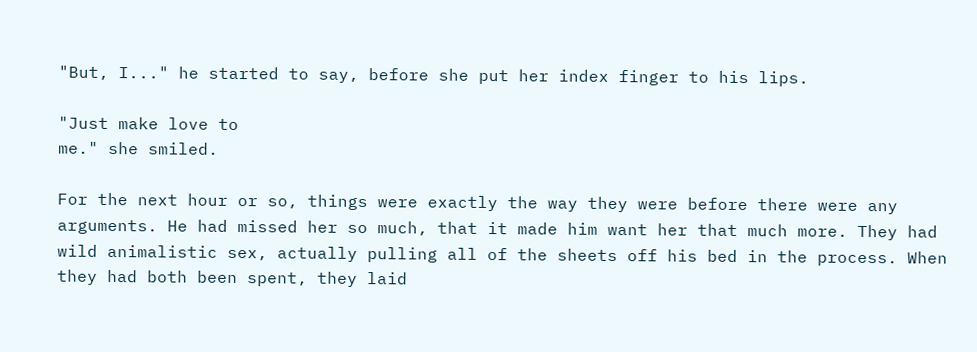"But, I..." he started to say, before she put her index finger to his lips.

"Just make love to
me." she smiled.

For the next hour or so, things were exactly the way they were before there were any
arguments. He had missed her so much, that it made him want her that much more. They had
wild animalistic sex, actually pulling all of the sheets off his bed in the process. When
they had both been spent, they laid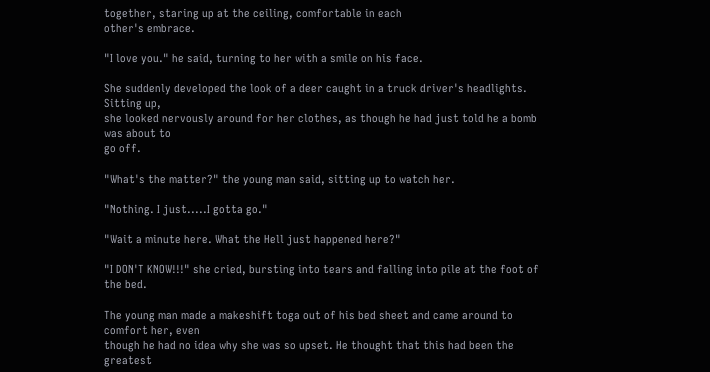together, staring up at the ceiling, comfortable in each
other's embrace.

"I love you." he said, turning to her with a smile on his face.

She suddenly developed the look of a deer caught in a truck driver's headlights. Sitting up,
she looked nervously around for her clothes, as though he had just told he a bomb was about to
go off.

"What's the matter?" the young man said, sitting up to watch her.

"Nothing. I just.....I gotta go."

"Wait a minute here. What the Hell just happened here?"

"I DON'T KNOW!!!" she cried, bursting into tears and falling into pile at the foot of the bed.

The young man made a makeshift toga out of his bed sheet and came around to comfort her, even
though he had no idea why she was so upset. He thought that this had been the greatest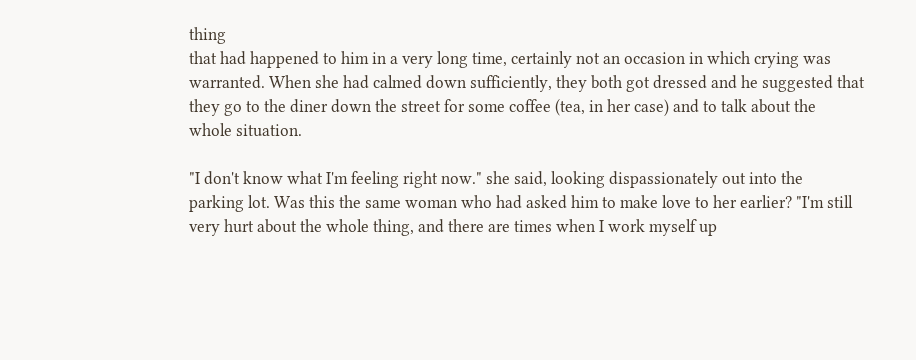thing
that had happened to him in a very long time, certainly not an occasion in which crying was
warranted. When she had calmed down sufficiently, they both got dressed and he suggested that
they go to the diner down the street for some coffee (tea, in her case) and to talk about the
whole situation.

"I don't know what I'm feeling right now." she said, looking dispassionately out into the
parking lot. Was this the same woman who had asked him to make love to her earlier? "I'm still
very hurt about the whole thing, and there are times when I work myself up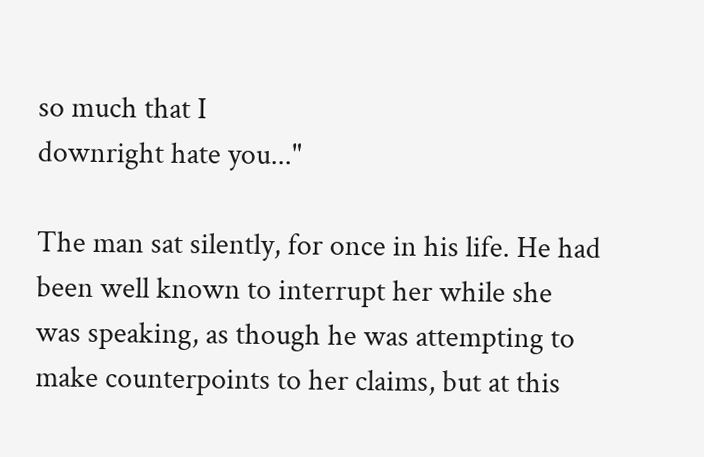so much that I
downright hate you..."

The man sat silently, for once in his life. He had been well known to interrupt her while she
was speaking, as though he was attempting to make counterpoints to her claims, but at this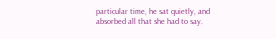particular time, he sat quietly, and absorbed all that she had to say.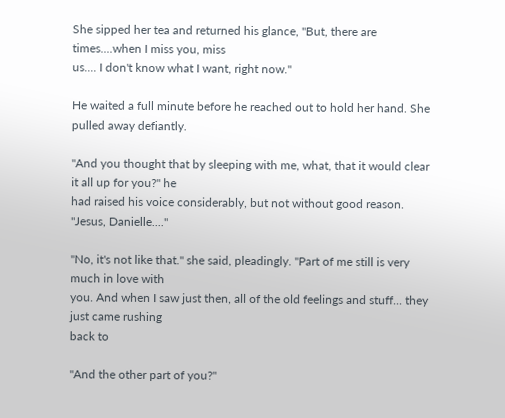She sipped her tea and returned his glance, "But, there are times....when I miss you, miss
us.... I don't know what I want, right now."

He waited a full minute before he reached out to hold her hand. She pulled away defiantly.

"And you thought that by sleeping with me, what, that it would clear it all up for you?" he
had raised his voice considerably, but not without good reason. "Jesus, Danielle...."

"No, it's not like that." she said, pleadingly. "Part of me still is very much in love with
you. And when I saw just then, all of the old feelings and stuff... they just came rushing
back to

"And the other part of you?"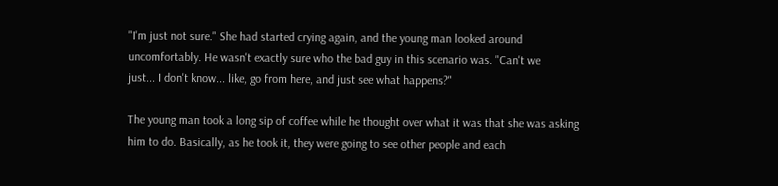"I'm just not sure." She had started crying again, and the young man looked around
uncomfortably. He wasn't exactly sure who the bad guy in this scenario was. "Can't we
just... I don't know... like, go from here, and just see what happens?"

The young man took a long sip of coffee while he thought over what it was that she was asking
him to do. Basically, as he took it, they were going to see other people and each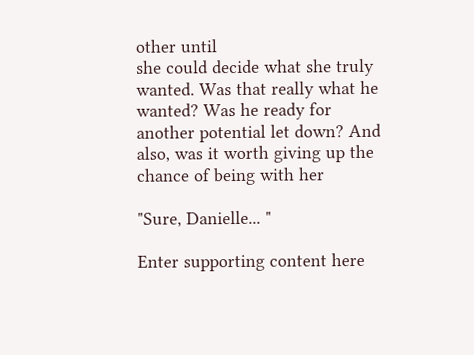other until
she could decide what she truly wanted. Was that really what he wanted? Was he ready for
another potential let down? And also, was it worth giving up the chance of being with her

"Sure, Danielle... "

Enter supporting content here